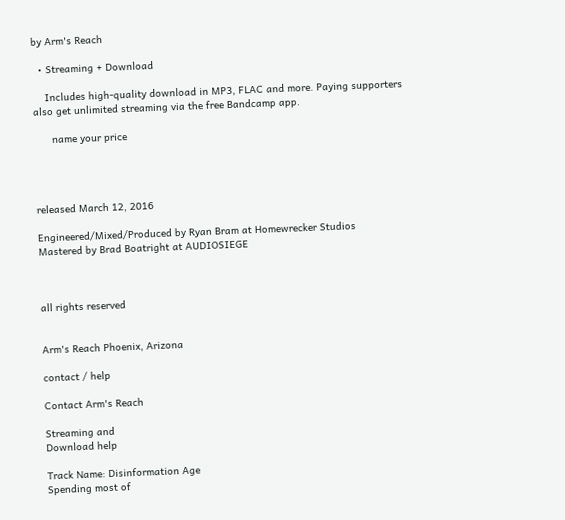by Arm's Reach

  • Streaming + Download

    Includes high-quality download in MP3, FLAC and more. Paying supporters also get unlimited streaming via the free Bandcamp app.

      name your price




released March 12, 2016

Engineered/Mixed/Produced by Ryan Bram at Homewrecker Studios
Mastered by Brad Boatright at AUDIOSIEGE



all rights reserved


Arm's Reach Phoenix, Arizona

contact / help

Contact Arm's Reach

Streaming and
Download help

Track Name: Disinformation Age
Spending most of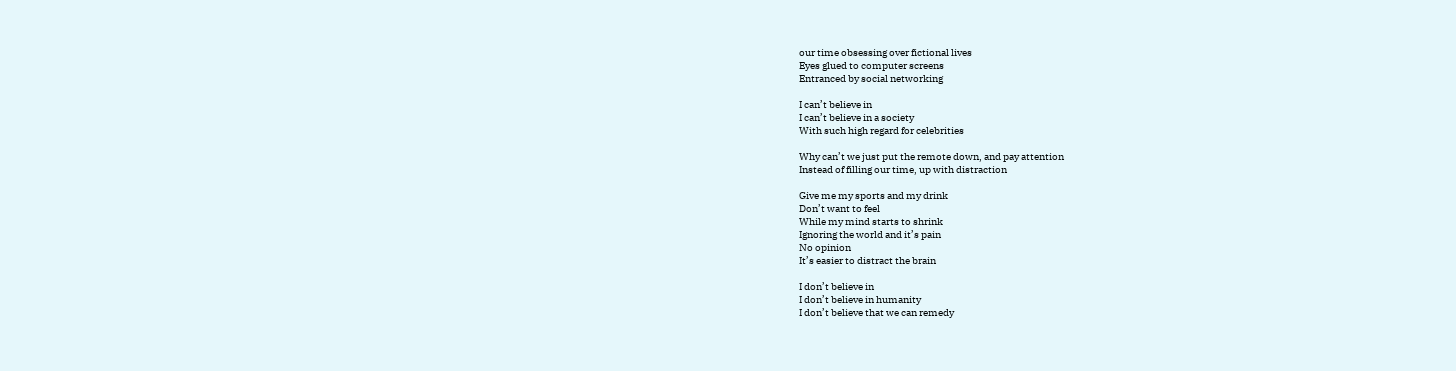our time obsessing over fictional lives
Eyes glued to computer screens
Entranced by social networking

I can’t believe in
I can’t believe in a society
With such high regard for celebrities

Why can’t we just put the remote down, and pay attention
Instead of filling our time, up with distraction

Give me my sports and my drink
Don’t want to feel
While my mind starts to shrink
Ignoring the world and it’s pain
No opinion
It’s easier to distract the brain

I don’t believe in
I don’t believe in humanity
I don’t believe that we can remedy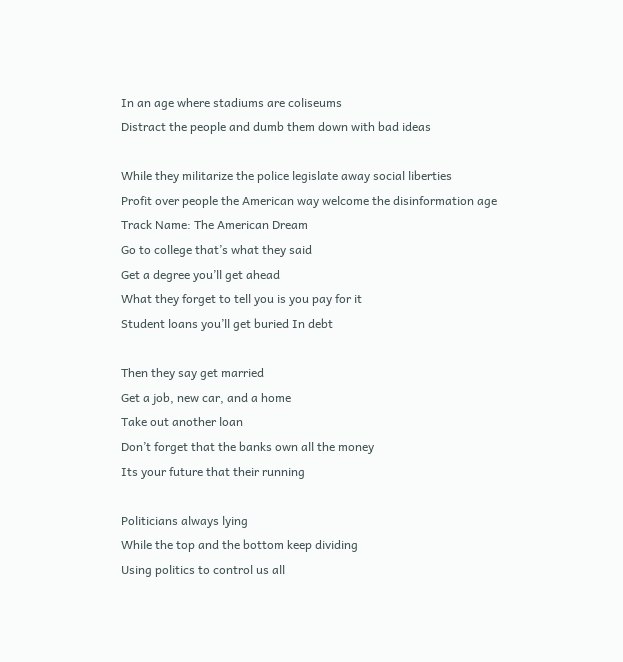In an age where stadiums are coliseums
Distract the people and dumb them down with bad ideas

While they militarize the police legislate away social liberties
Profit over people the American way welcome the disinformation age
Track Name: The American Dream
Go to college that’s what they said
Get a degree you’ll get ahead
What they forget to tell you is you pay for it
Student loans you’ll get buried In debt

Then they say get married
Get a job, new car, and a home
Take out another loan
Don’t forget that the banks own all the money
Its your future that their running

Politicians always lying
While the top and the bottom keep dividing
Using politics to control us all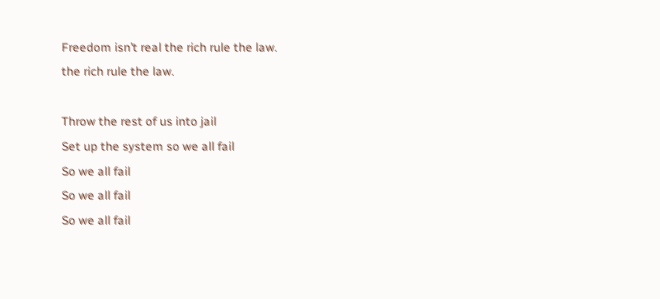Freedom isn’t real the rich rule the law.
the rich rule the law.

Throw the rest of us into jail
Set up the system so we all fail
So we all fail
So we all fail
So we all fail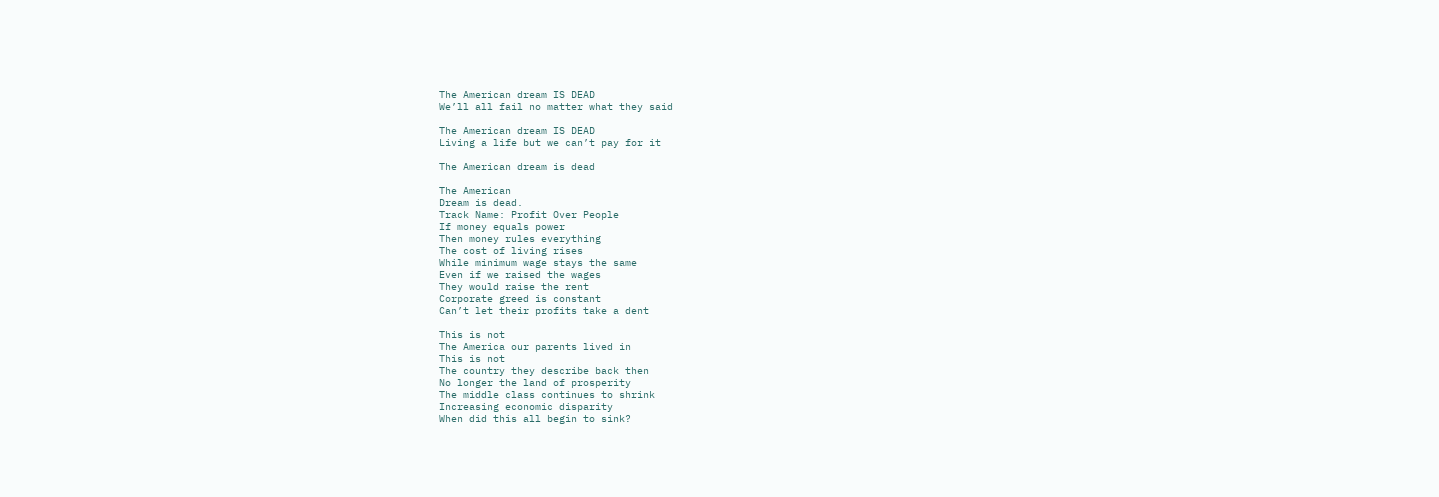The American dream IS DEAD
We’ll all fail no matter what they said

The American dream IS DEAD
Living a life but we can’t pay for it

The American dream is dead

The American
Dream is dead.
Track Name: Profit Over People
If money equals power
Then money rules everything
The cost of living rises
While minimum wage stays the same
Even if we raised the wages
They would raise the rent
Corporate greed is constant
Can’t let their profits take a dent

This is not
The America our parents lived in
This is not
The country they describe back then
No longer the land of prosperity
The middle class continues to shrink
Increasing economic disparity
When did this all begin to sink?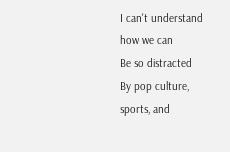I can't understand how we can
Be so distracted
By pop culture, sports, and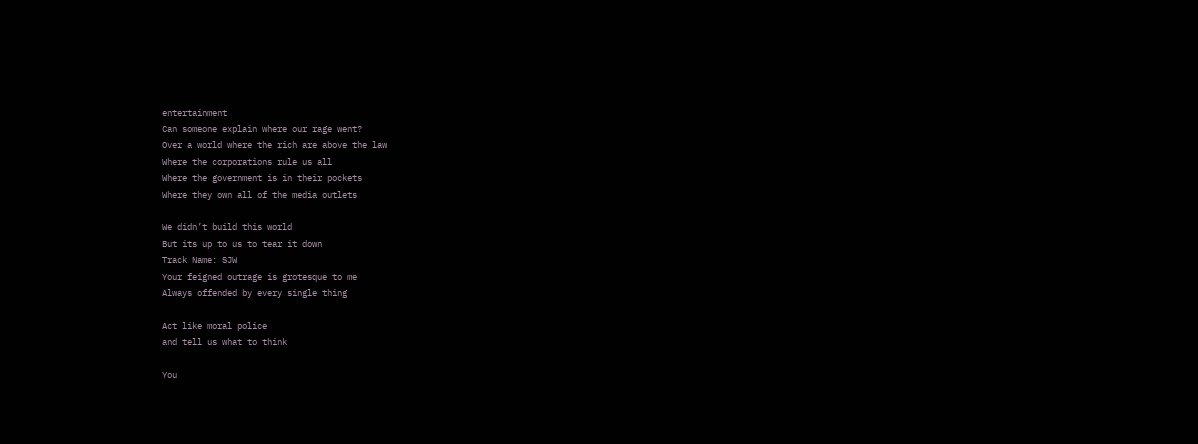entertainment
Can someone explain where our rage went?
Over a world where the rich are above the law
Where the corporations rule us all
Where the government is in their pockets
Where they own all of the media outlets

We didn’t build this world
But its up to us to tear it down
Track Name: SJW
Your feigned outrage is grotesque to me
Always offended by every single thing

Act like moral police
and tell us what to think

You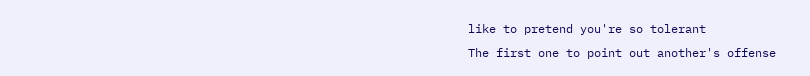like to pretend you're so tolerant
The first one to point out another's offense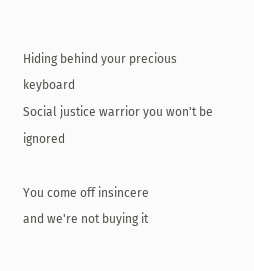Hiding behind your precious keyboard
Social justice warrior you won't be ignored

You come off insincere
and we're not buying it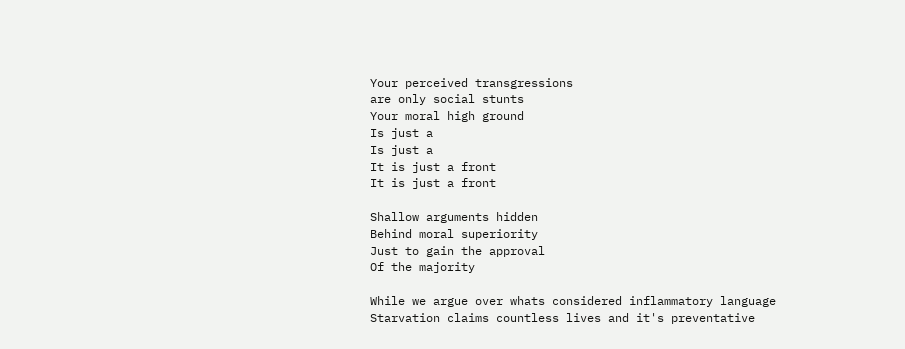Your perceived transgressions
are only social stunts
Your moral high ground
Is just a
Is just a
It is just a front
It is just a front

Shallow arguments hidden
Behind moral superiority
Just to gain the approval
Of the majority

While we argue over whats considered inflammatory language
Starvation claims countless lives and it's preventative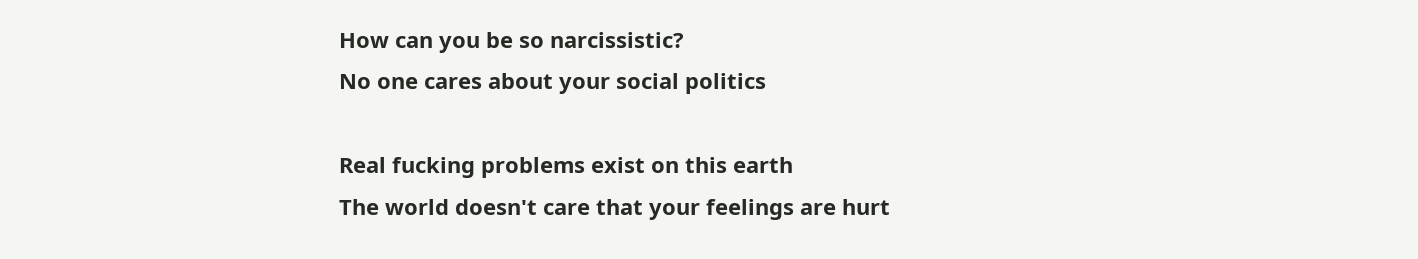How can you be so narcissistic?
No one cares about your social politics

Real fucking problems exist on this earth
The world doesn't care that your feelings are hurt